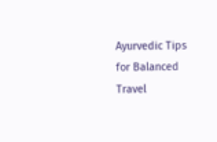Ayurvedic Tips for Balanced Travel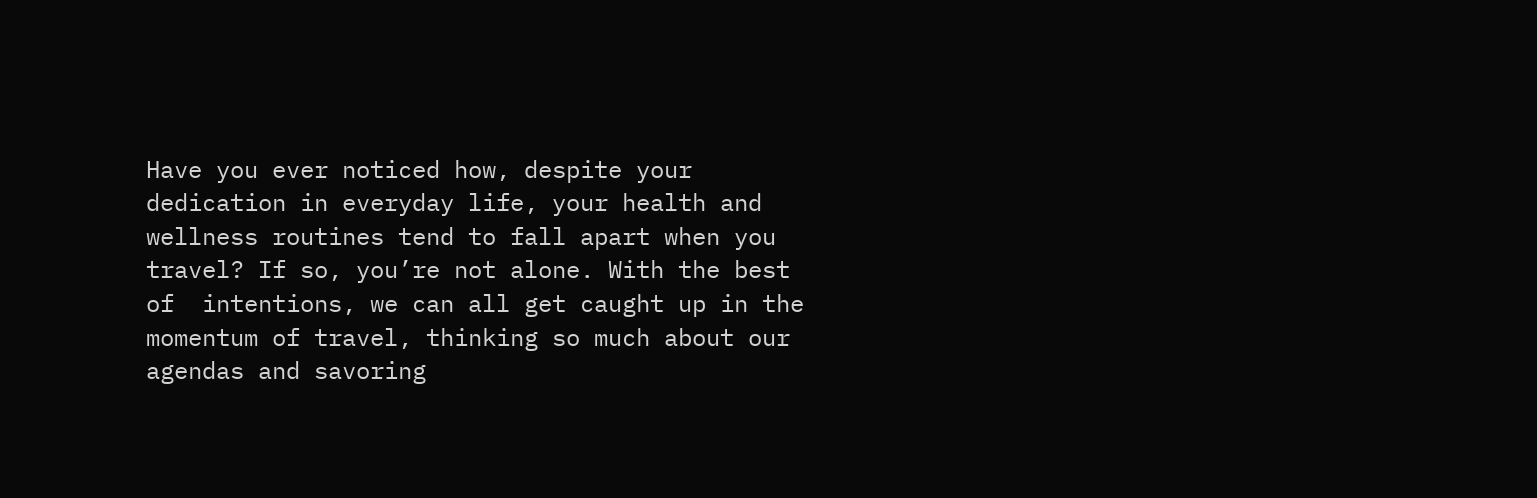Have you ever noticed how, despite your dedication in everyday life, your health and wellness routines tend to fall apart when you travel? If so, you’re not alone. With the best of  intentions, we can all get caught up in the momentum of travel, thinking so much about our agendas and savoring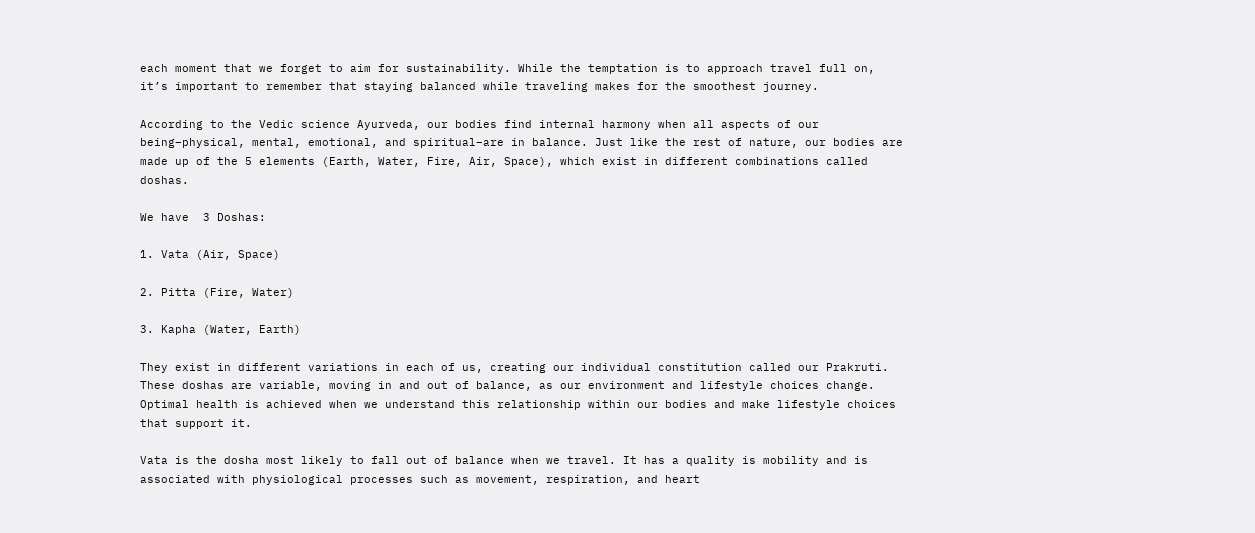each moment that we forget to aim for sustainability. While the temptation is to approach travel full on, it’s important to remember that staying balanced while traveling makes for the smoothest journey.

According to the Vedic science Ayurveda, our bodies find internal harmony when all aspects of our being–physical, mental, emotional, and spiritual–are in balance. Just like the rest of nature, our bodies are made up of the 5 elements (Earth, Water, Fire, Air, Space), which exist in different combinations called doshas.

We have  3 Doshas:

1. Vata (Air, Space)

2. Pitta (Fire, Water)

3. Kapha (Water, Earth)

They exist in different variations in each of us, creating our individual constitution called our Prakruti. These doshas are variable, moving in and out of balance, as our environment and lifestyle choices change. Optimal health is achieved when we understand this relationship within our bodies and make lifestyle choices that support it.

Vata is the dosha most likely to fall out of balance when we travel. It has a quality is mobility and is associated with physiological processes such as movement, respiration, and heart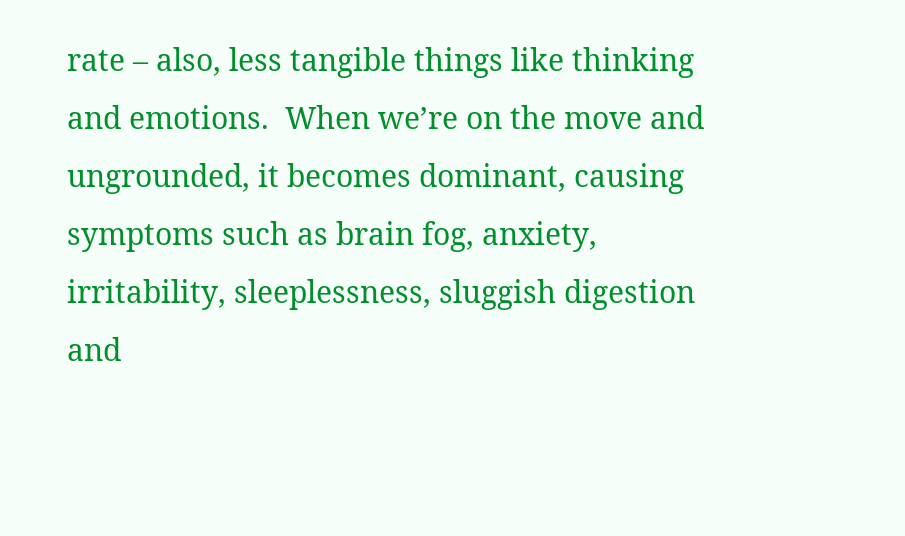rate – also, less tangible things like thinking and emotions.  When we’re on the move and ungrounded, it becomes dominant, causing symptoms such as brain fog, anxiety, irritability, sleeplessness, sluggish digestion and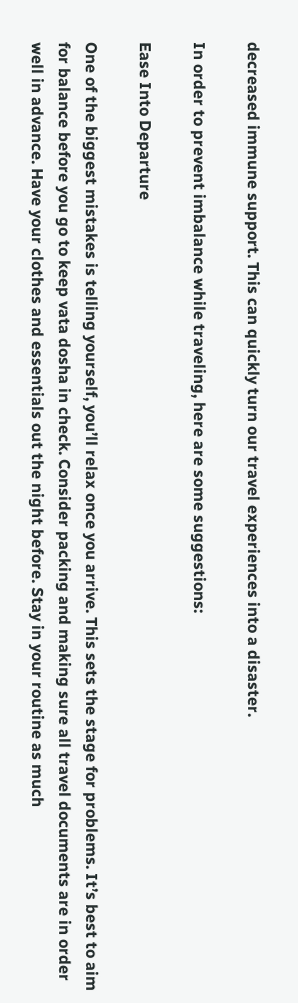decreased immune support. This can quickly turn our travel experiences into a disaster.

In order to prevent imbalance while traveling, here are some suggestions:

Ease Into Departure

One of the biggest mistakes is telling yourself, you’ll relax once you arrive. This sets the stage for problems. It’s best to aim for balance before you go to keep vata dosha in check. Consider packing and making sure all travel documents are in order well in advance. Have your clothes and essentials out the night before. Stay in your routine as much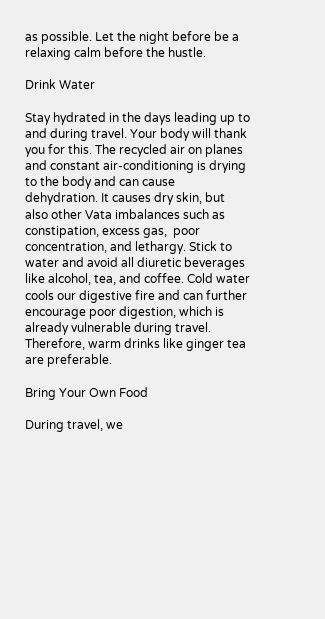as possible. Let the night before be a relaxing calm before the hustle.

Drink Water

Stay hydrated in the days leading up to and during travel. Your body will thank you for this. The recycled air on planes and constant air-conditioning is drying to the body and can cause dehydration. It causes dry skin, but also other Vata imbalances such as constipation, excess gas,  poor concentration, and lethargy. Stick to water and avoid all diuretic beverages like alcohol, tea, and coffee. Cold water cools our digestive fire and can further encourage poor digestion, which is already vulnerable during travel. Therefore, warm drinks like ginger tea are preferable.

Bring Your Own Food

During travel, we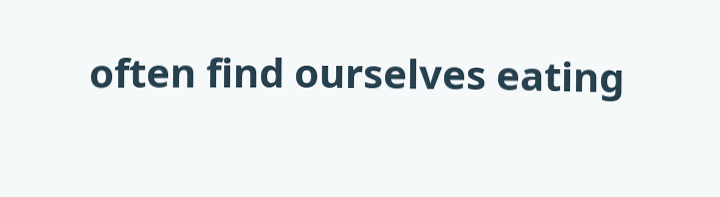often find ourselves eating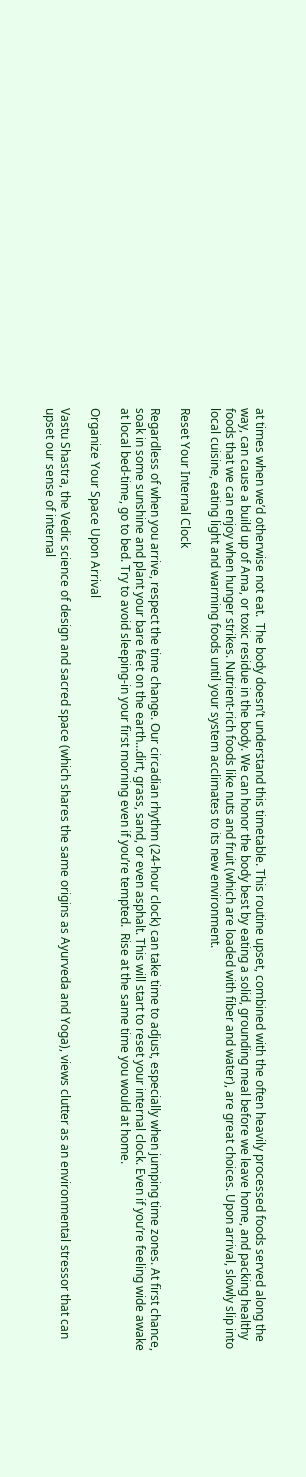at times when we’d otherwise not eat.  The body doesn’t understand this timetable. This routine upset, combined with the often heavily processed foods served along the way, can cause a build up of Ama, or toxic residue in the body. We can honor the body best by eating a solid, grounding meal before we leave home, and packing healthy foods that we can enjoy when hunger strikes. Nutrient-rich foods like nuts and fruit (which are loaded with fiber and water), are great choices. Upon arrival, slowly slip into local cuisine, eating light and warming foods until your system acclimates to its new environment.

Reset Your Internal Clock

Regardless of when you arrive, respect the time change. Our circadian rhythm (24-hour clock) can take time to adjust, especially when jumping time zones. At first chance, soak in some sunshine and plant your bare feet on the earth…dirt, grass, sand, or even asphalt. This will start to reset your internal clock. Even if you’re feeling wide awake at local bed-time, go to bed. Try to avoid sleeping-in your first morning even if you’re tempted.  Rise at the same time you would at home.

Organize Your Space Upon Arrival

Vastu Shastra, the Vedic science of design and sacred space (which shares the same origins as Ayurveda and Yoga), views clutter as an environmental stressor that can upset our sense of internal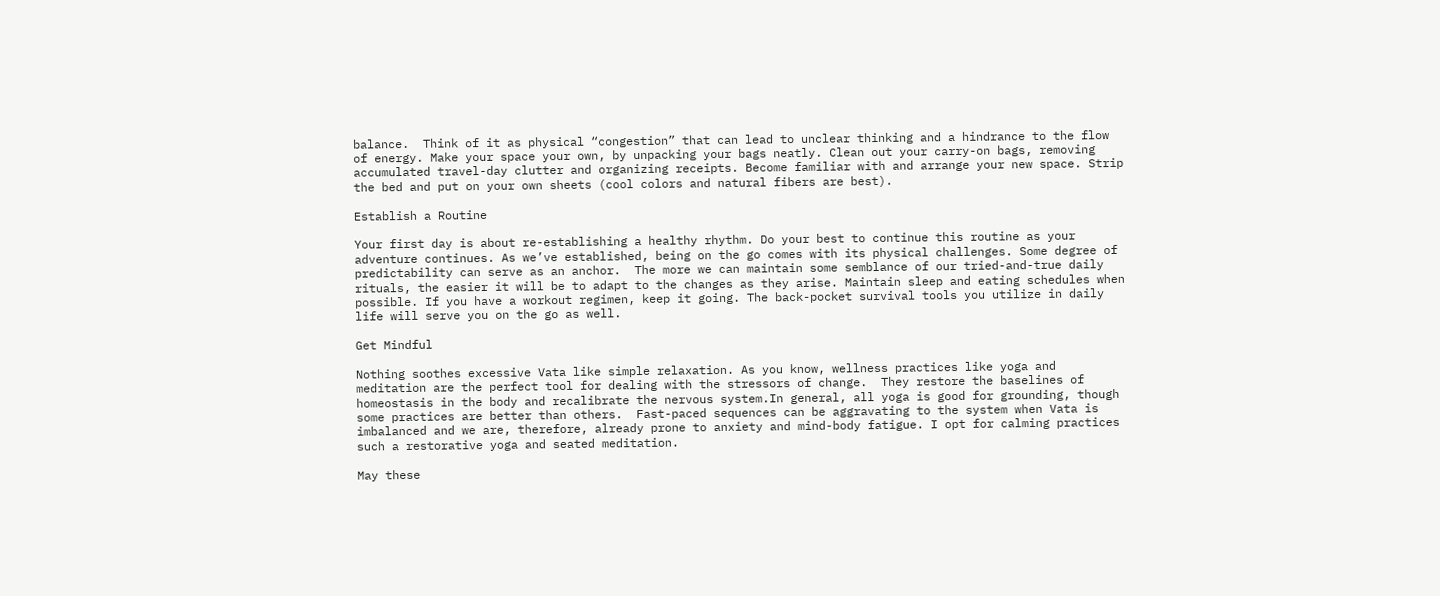balance.  Think of it as physical “congestion” that can lead to unclear thinking and a hindrance to the flow of energy. Make your space your own, by unpacking your bags neatly. Clean out your carry-on bags, removing accumulated travel-day clutter and organizing receipts. Become familiar with and arrange your new space. Strip the bed and put on your own sheets (cool colors and natural fibers are best).

Establish a Routine

Your first day is about re-establishing a healthy rhythm. Do your best to continue this routine as your adventure continues. As we’ve established, being on the go comes with its physical challenges. Some degree of predictability can serve as an anchor.  The more we can maintain some semblance of our tried-and-true daily rituals, the easier it will be to adapt to the changes as they arise. Maintain sleep and eating schedules when possible. If you have a workout regimen, keep it going. The back-pocket survival tools you utilize in daily life will serve you on the go as well.

Get Mindful

Nothing soothes excessive Vata like simple relaxation. As you know, wellness practices like yoga and meditation are the perfect tool for dealing with the stressors of change.  They restore the baselines of homeostasis in the body and recalibrate the nervous system.In general, all yoga is good for grounding, though some practices are better than others.  Fast-paced sequences can be aggravating to the system when Vata is imbalanced and we are, therefore, already prone to anxiety and mind-body fatigue. I opt for calming practices such a restorative yoga and seated meditation.

May these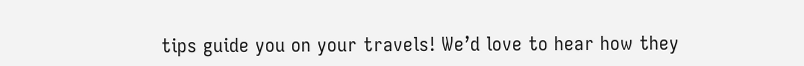tips guide you on your travels! We’d love to hear how they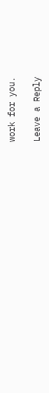work for you.

Leave a Reply